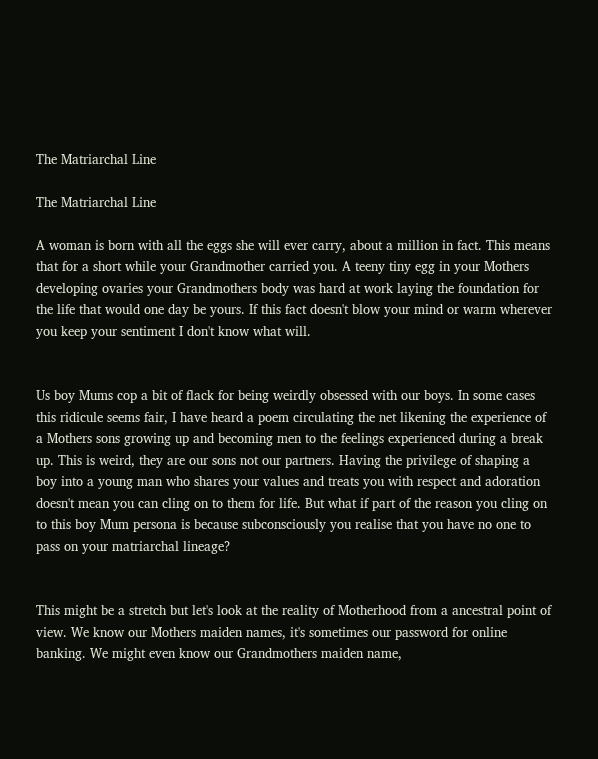The Matriarchal Line

The Matriarchal Line

A woman is born with all the eggs she will ever carry, about a million in fact. This means that for a short while your Grandmother carried you. A teeny tiny egg in your Mothers developing ovaries your Grandmothers body was hard at work laying the foundation for the life that would one day be yours. If this fact doesn't blow your mind or warm wherever you keep your sentiment I don't know what will.


Us boy Mums cop a bit of flack for being weirdly obsessed with our boys. In some cases this ridicule seems fair, I have heard a poem circulating the net likening the experience of a Mothers sons growing up and becoming men to the feelings experienced during a break up. This is weird, they are our sons not our partners. Having the privilege of shaping a boy into a young man who shares your values and treats you with respect and adoration doesn't mean you can cling on to them for life. But what if part of the reason you cling on to this boy Mum persona is because subconsciously you realise that you have no one to pass on your matriarchal lineage?


This might be a stretch but let's look at the reality of Motherhood from a ancestral point of view. We know our Mothers maiden names, it's sometimes our password for online banking. We might even know our Grandmothers maiden name,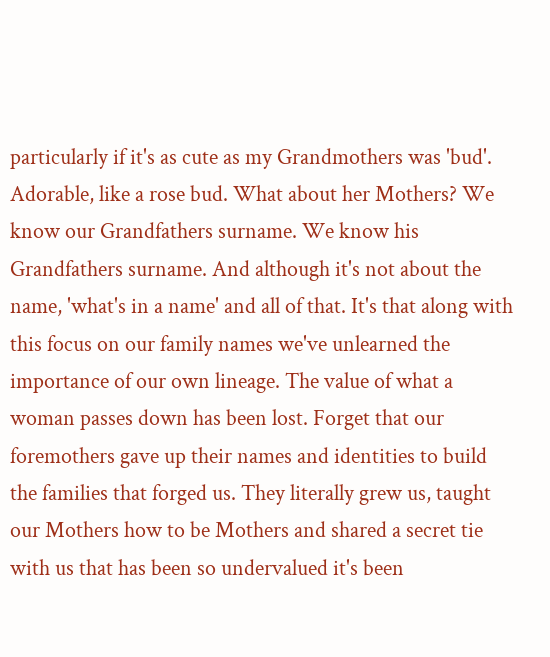particularly if it's as cute as my Grandmothers was 'bud'. Adorable, like a rose bud. What about her Mothers? We know our Grandfathers surname. We know his Grandfathers surname. And although it's not about the name, 'what's in a name' and all of that. It's that along with this focus on our family names we've unlearned the importance of our own lineage. The value of what a woman passes down has been lost. Forget that our foremothers gave up their names and identities to build the families that forged us. They literally grew us, taught our Mothers how to be Mothers and shared a secret tie with us that has been so undervalued it's been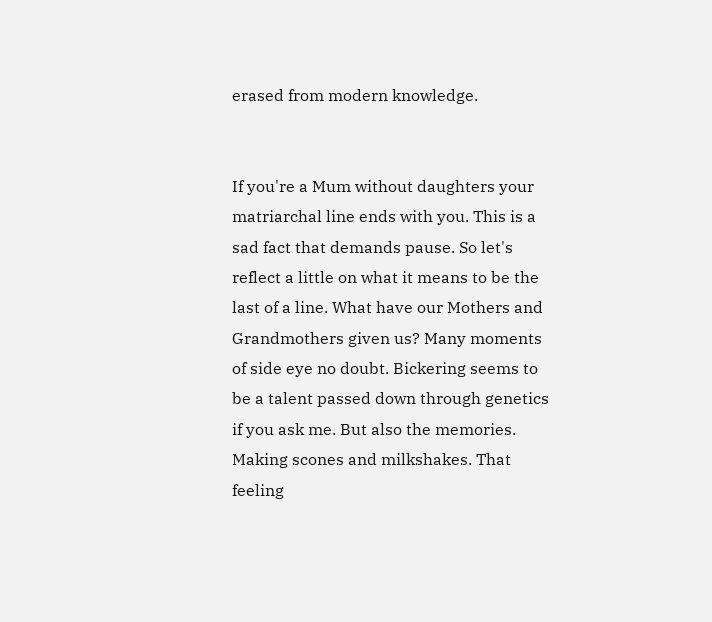erased from modern knowledge.


If you're a Mum without daughters your matriarchal line ends with you. This is a sad fact that demands pause. So let's reflect a little on what it means to be the last of a line. What have our Mothers and Grandmothers given us? Many moments of side eye no doubt. Bickering seems to be a talent passed down through genetics if you ask me. But also the memories. Making scones and milkshakes. That feeling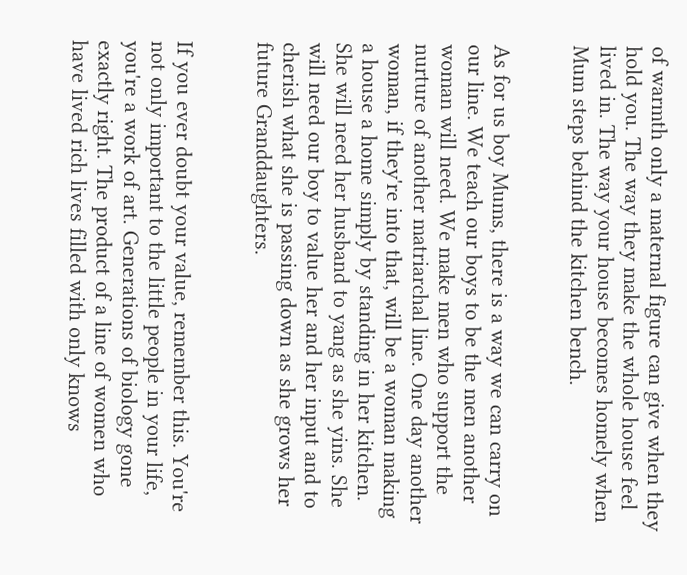of warmth only a maternal figure can give when they hold you. The way they make the whole house feel lived in. The way your house becomes homely when Mum steps behind the kitchen bench.


As for us boy Mums, there is a way we can carry on our line. We teach our boys to be the men another woman will need. We make men who support the nurture of another matriarchal line. One day another woman, if they're into that, will be a woman making a house a home simply by standing in her kitchen. She will need her husband to yang as she yins. She will need our boy to value her and her input and to cherish what she is passing down as she grows her future Granddaughters.


If you ever doubt your value, remember this. You're not only important to the little people in your life, you're a work of art. Generations of biology gone exactly right. The product of a line of women who have lived rich lives filled with only knows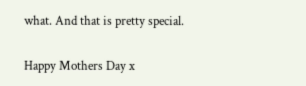what. And that is pretty special.

Happy Mothers Day x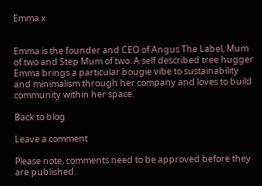Emma x


Emma is the founder and CEO of Angus The Label, Mum of two and Step Mum of two. A self described tree hugger Emma brings a particular bougie vibe to sustainability and minimalism through her company and loves to build community within her space.

Back to blog

Leave a comment

Please note, comments need to be approved before they are published.